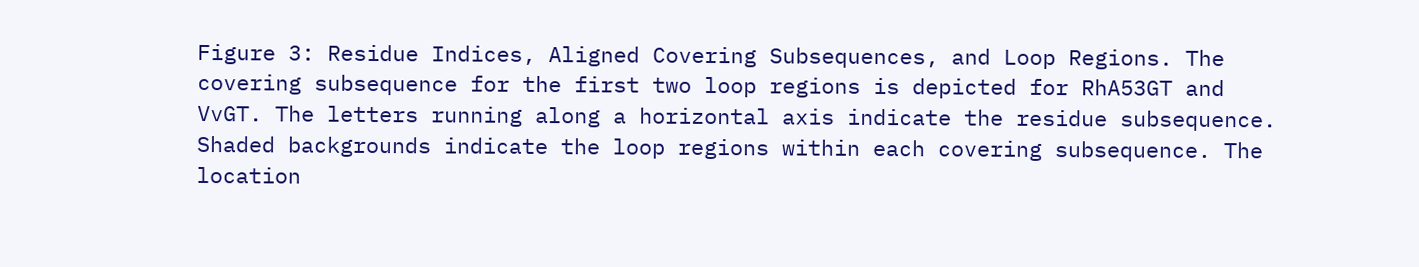Figure 3: Residue Indices, Aligned Covering Subsequences, and Loop Regions. The covering subsequence for the first two loop regions is depicted for RhA53GT and VvGT. The letters running along a horizontal axis indicate the residue subsequence. Shaded backgrounds indicate the loop regions within each covering subsequence. The location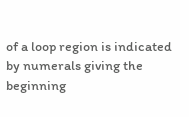of a loop region is indicated by numerals giving the beginning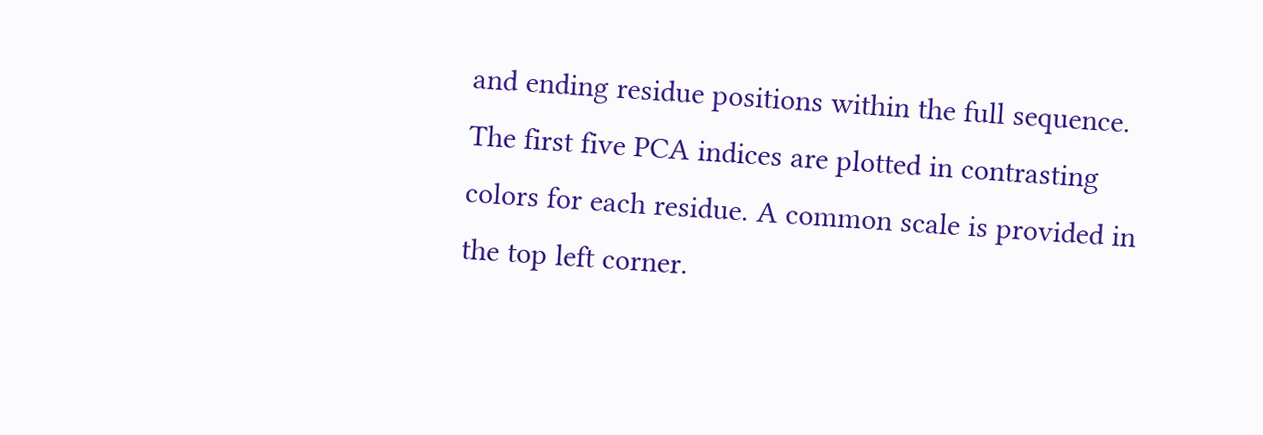and ending residue positions within the full sequence. The first five PCA indices are plotted in contrasting colors for each residue. A common scale is provided in the top left corner.